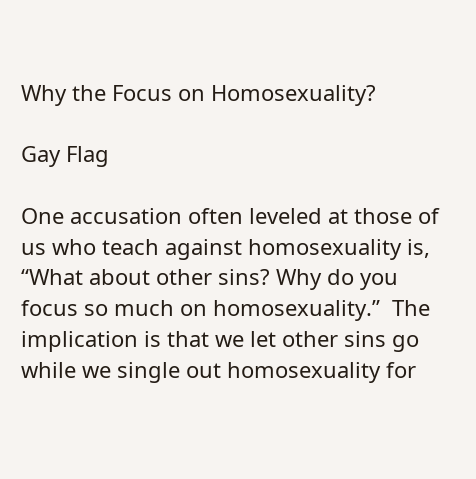Why the Focus on Homosexuality?

Gay Flag

One accusation often leveled at those of us who teach against homosexuality is, “What about other sins? Why do you focus so much on homosexuality.”  The implication is that we let other sins go while we single out homosexuality for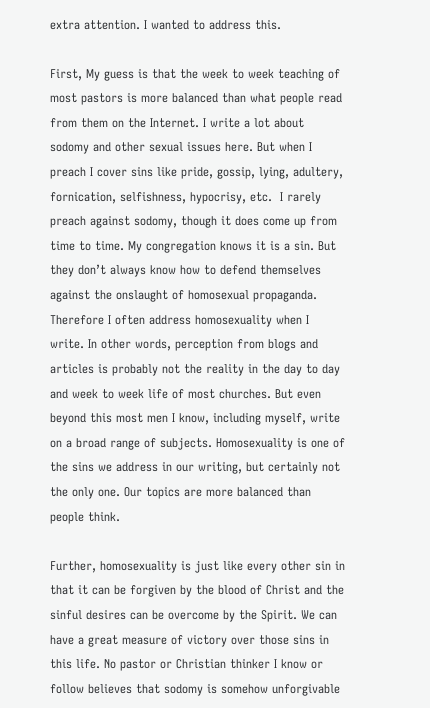extra attention. I wanted to address this.

First, My guess is that the week to week teaching of most pastors is more balanced than what people read from them on the Internet. I write a lot about sodomy and other sexual issues here. But when I preach I cover sins like pride, gossip, lying, adultery, fornication, selfishness, hypocrisy, etc.  I rarely preach against sodomy, though it does come up from time to time. My congregation knows it is a sin. But they don’t always know how to defend themselves against the onslaught of homosexual propaganda. Therefore I often address homosexuality when I write. In other words, perception from blogs and articles is probably not the reality in the day to day and week to week life of most churches. But even beyond this most men I know, including myself, write on a broad range of subjects. Homosexuality is one of the sins we address in our writing, but certainly not the only one. Our topics are more balanced than people think.

Further, homosexuality is just like every other sin in that it can be forgiven by the blood of Christ and the sinful desires can be overcome by the Spirit. We can have a great measure of victory over those sins in this life. No pastor or Christian thinker I know or follow believes that sodomy is somehow unforgivable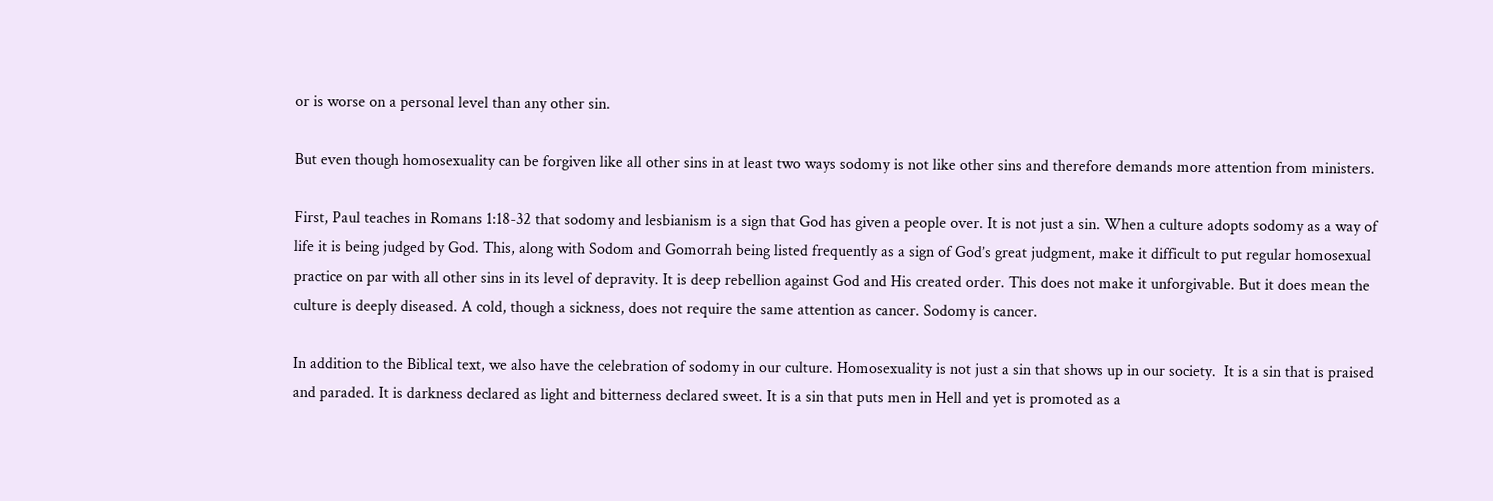or is worse on a personal level than any other sin.

But even though homosexuality can be forgiven like all other sins in at least two ways sodomy is not like other sins and therefore demands more attention from ministers.

First, Paul teaches in Romans 1:18-32 that sodomy and lesbianism is a sign that God has given a people over. It is not just a sin. When a culture adopts sodomy as a way of life it is being judged by God. This, along with Sodom and Gomorrah being listed frequently as a sign of God’s great judgment, make it difficult to put regular homosexual practice on par with all other sins in its level of depravity. It is deep rebellion against God and His created order. This does not make it unforgivable. But it does mean the culture is deeply diseased. A cold, though a sickness, does not require the same attention as cancer. Sodomy is cancer.

In addition to the Biblical text, we also have the celebration of sodomy in our culture. Homosexuality is not just a sin that shows up in our society.  It is a sin that is praised and paraded. It is darkness declared as light and bitterness declared sweet. It is a sin that puts men in Hell and yet is promoted as a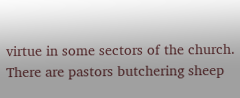virtue in some sectors of the church. There are pastors butchering sheep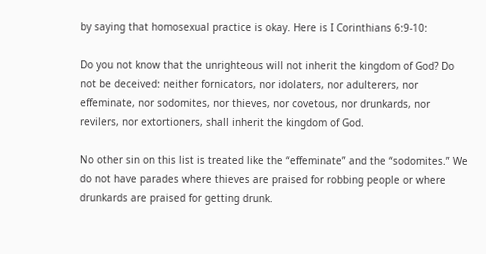by saying that homosexual practice is okay. Here is I Corinthians 6:9-10:

Do you not know that the unrighteous will not inherit the kingdom of God? Do not be deceived: neither fornicators, nor idolaters, nor adulterers, nor effeminate, nor sodomites, nor thieves, nor covetous, nor drunkards, nor revilers, nor extortioners, shall inherit the kingdom of God.

No other sin on this list is treated like the “effeminate” and the “sodomites.” We do not have parades where thieves are praised for robbing people or where drunkards are praised for getting drunk.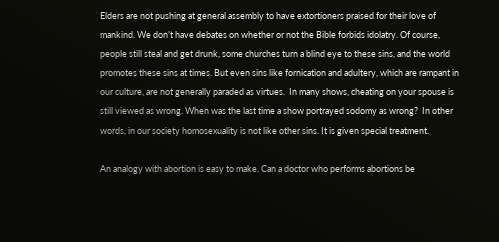Elders are not pushing at general assembly to have extortioners praised for their love of mankind. We don’t have debates on whether or not the Bible forbids idolatry. Of course, people still steal and get drunk, some churches turn a blind eye to these sins, and the world promotes these sins at times. But even sins like fornication and adultery, which are rampant in our culture, are not generally paraded as virtues.  In many shows, cheating on your spouse is still viewed as wrong. When was the last time a show portrayed sodomy as wrong?  In other words, in our society homosexuality is not like other sins. It is given special treatment.

An analogy with abortion is easy to make. Can a doctor who performs abortions be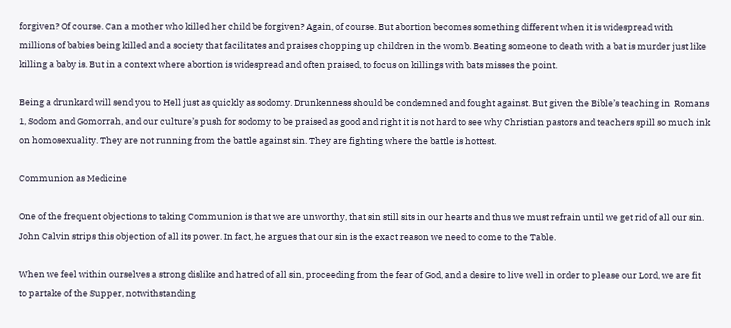forgiven? Of course. Can a mother who killed her child be forgiven? Again, of course. But abortion becomes something different when it is widespread with millions of babies being killed and a society that facilitates and praises chopping up children in the womb. Beating someone to death with a bat is murder just like killing a baby is. But in a context where abortion is widespread and often praised, to focus on killings with bats misses the point.

Being a drunkard will send you to Hell just as quickly as sodomy. Drunkenness should be condemned and fought against. But given the Bible’s teaching in  Romans 1, Sodom and Gomorrah, and our culture’s push for sodomy to be praised as good and right it is not hard to see why Christian pastors and teachers spill so much ink on homosexuality. They are not running from the battle against sin. They are fighting where the battle is hottest.

Communion as Medicine

One of the frequent objections to taking Communion is that we are unworthy, that sin still sits in our hearts and thus we must refrain until we get rid of all our sin. John Calvin strips this objection of all its power. In fact, he argues that our sin is the exact reason we need to come to the Table.

When we feel within ourselves a strong dislike and hatred of all sin, proceeding from the fear of God, and a desire to live well in order to please our Lord, we are fit to partake of the Supper, notwithstanding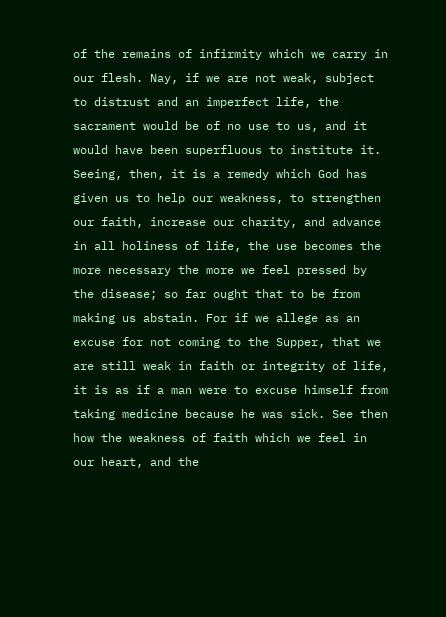of the remains of infirmity which we carry in our flesh. Nay, if we are not weak, subject to distrust and an imperfect life, the sacrament would be of no use to us, and it would have been superfluous to institute it. Seeing, then, it is a remedy which God has given us to help our weakness, to strengthen our faith, increase our charity, and advance in all holiness of life, the use becomes the more necessary the more we feel pressed by the disease; so far ought that to be from making us abstain. For if we allege as an excuse for not coming to the Supper, that we are still weak in faith or integrity of life, it is as if a man were to excuse himself from taking medicine because he was sick. See then how the weakness of faith which we feel in our heart, and the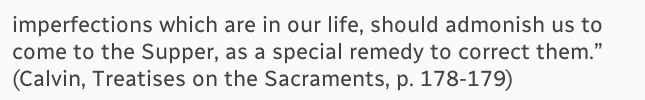imperfections which are in our life, should admonish us to come to the Supper, as a special remedy to correct them.” (Calvin, Treatises on the Sacraments, p. 178-179)